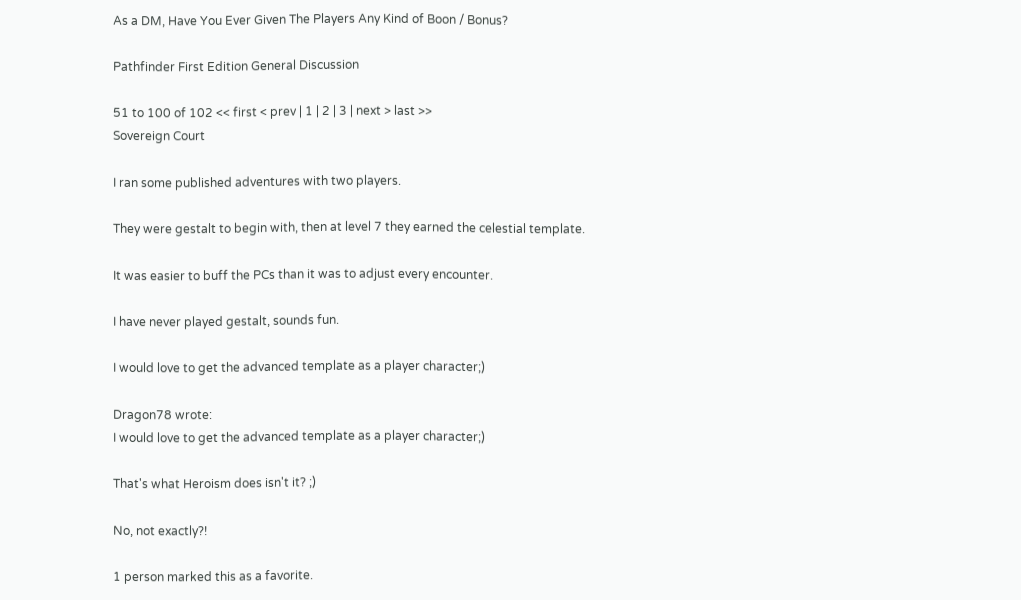As a DM, Have You Ever Given The Players Any Kind of Boon / Bonus?

Pathfinder First Edition General Discussion

51 to 100 of 102 << first < prev | 1 | 2 | 3 | next > last >>
Sovereign Court

I ran some published adventures with two players.

They were gestalt to begin with, then at level 7 they earned the celestial template.

It was easier to buff the PCs than it was to adjust every encounter.

I have never played gestalt, sounds fun.

I would love to get the advanced template as a player character;)

Dragon78 wrote:
I would love to get the advanced template as a player character;)

That's what Heroism does isn't it? ;)

No, not exactly?!

1 person marked this as a favorite.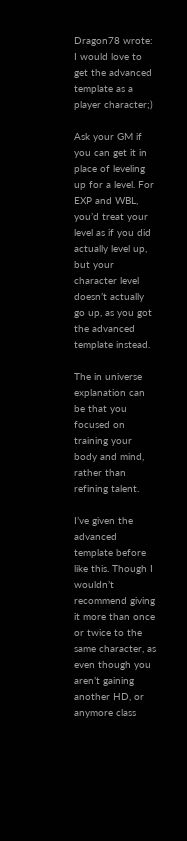Dragon78 wrote:
I would love to get the advanced template as a player character;)

Ask your GM if you can get it in place of leveling up for a level. For EXP and WBL, you’d treat your level as if you did actually level up, but your character level doesn’t actually go up, as you got the advanced template instead.

The in universe explanation can be that you focused on training your body and mind, rather than refining talent.

I’ve given the advanced template before like this. Though I wouldn’t recommend giving it more than once or twice to the same character, as even though you aren’t gaining another HD, or anymore class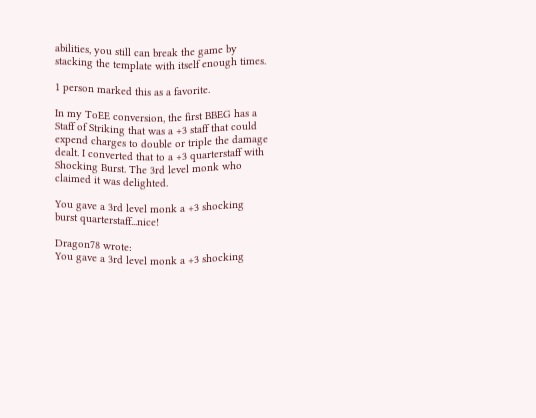abilities, you still can break the game by stacking the template with itself enough times.

1 person marked this as a favorite.

In my ToEE conversion, the first BBEG has a Staff of Striking that was a +3 staff that could expend charges to double or triple the damage dealt. I converted that to a +3 quarterstaff with Shocking Burst. The 3rd level monk who claimed it was delighted.

You gave a 3rd level monk a +3 shocking burst quarterstaff...nice!

Dragon78 wrote:
You gave a 3rd level monk a +3 shocking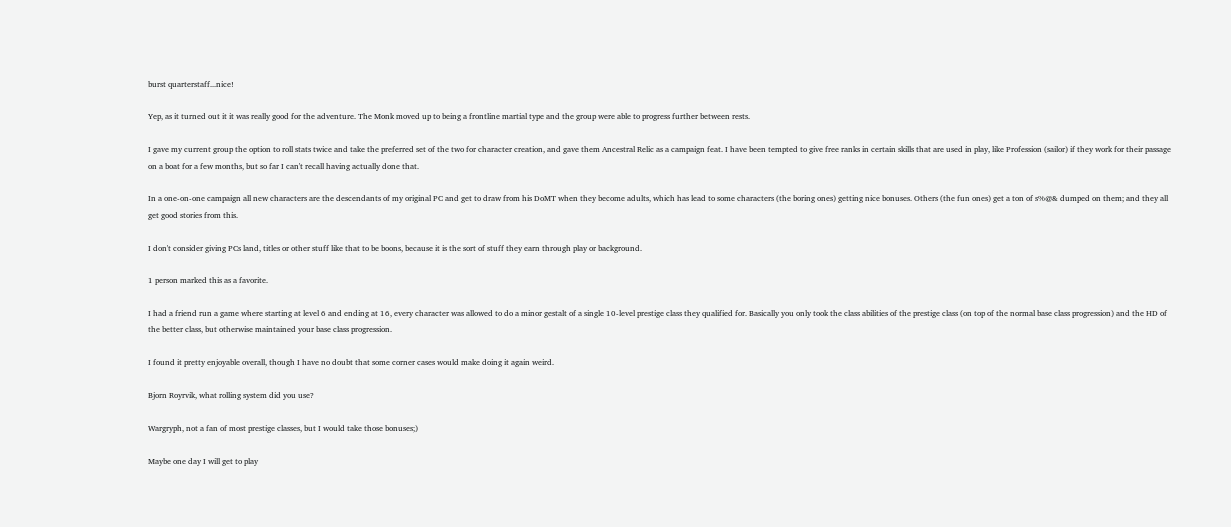burst quarterstaff...nice!

Yep, as it turned out it it was really good for the adventure. The Monk moved up to being a frontline martial type and the group were able to progress further between rests.

I gave my current group the option to roll stats twice and take the preferred set of the two for character creation, and gave them Ancestral Relic as a campaign feat. I have been tempted to give free ranks in certain skills that are used in play, like Profession (sailor) if they work for their passage on a boat for a few months, but so far I can't recall having actually done that.

In a one-on-one campaign all new characters are the descendants of my original PC and get to draw from his DoMT when they become adults, which has lead to some characters (the boring ones) getting nice bonuses. Others (the fun ones) get a ton of s%@& dumped on them; and they all get good stories from this.

I don't consider giving PCs land, titles or other stuff like that to be boons, because it is the sort of stuff they earn through play or background.

1 person marked this as a favorite.

I had a friend run a game where starting at level 6 and ending at 16, every character was allowed to do a minor gestalt of a single 10-level prestige class they qualified for. Basically you only took the class abilities of the prestige class (on top of the normal base class progression) and the HD of the better class, but otherwise maintained your base class progression.

I found it pretty enjoyable overall, though I have no doubt that some corner cases would make doing it again weird.

Bjorn Royrvik, what rolling system did you use?

Wargryph, not a fan of most prestige classes, but I would take those bonuses;)

Maybe one day I will get to play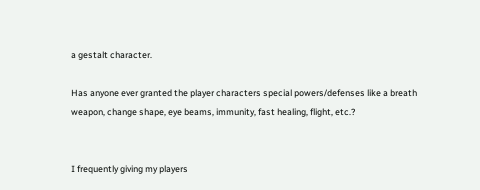a gestalt character.

Has anyone ever granted the player characters special powers/defenses like a breath weapon, change shape, eye beams, immunity, fast healing, flight, etc.?


I frequently giving my players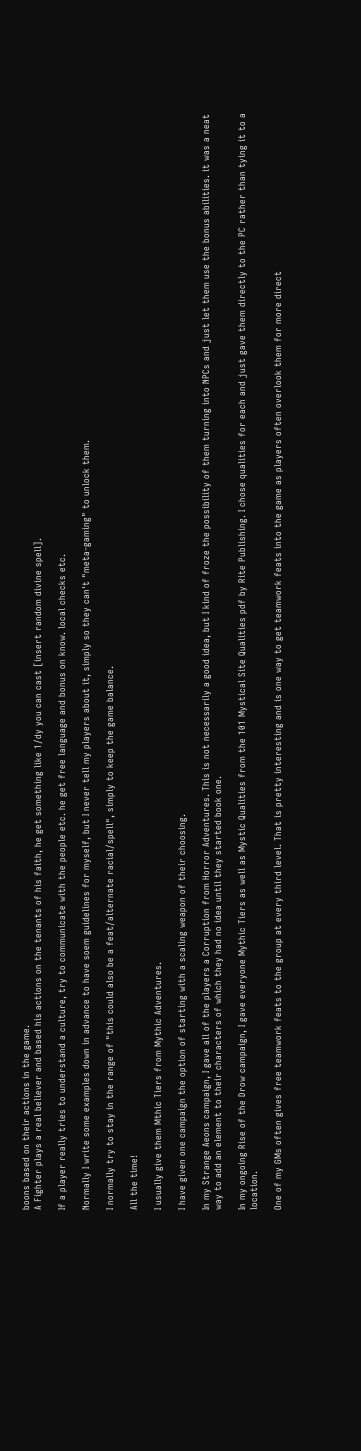boons based on their actions in the game.
A Fighter plays a real believer and based his actions on the tenants of his faith, he get something like 1/dy you can cast [insert random divine spell].

If a player really tries to understand a culture, try to communicate with the people etc. he get free language and bonus on know. local checks etc.

Normally I write some examples down in advance to have soem guidelines for myself, but I never tell my players about it, simply so they can't "meta-gaming" to unlock them.

I normally try to stay in the range of "this could also be a feat/alternate racial/spell", simply to keep the game balance.

All the time!

I usually give them Mthic Tiers from Mythic Adventures.

I have given one campaign the option of starting with a scaling weapon of their choosing.

In my Strange Aeons campaign, I gave all of the players a Corruption from Horror Adventures. This is not necessarily a good idea, but I kind of froze the possibility of them turning into NPCs and just let them use the bonus abilities. it was a neat way to add an element to their characters of which they had no idea until they started book one.

In my ongoing Rise of the Drow campaign, I gave everyone Mythic Tiers as well as Mystic Qualities from the 101 Mystical Site Qualities pdf by Rite Publishing. I chose qualities for each and just gave them directly to the PC rather than tying it to a location.

One of my GMs often gives free teamwork feats to the group at every third level. That is pretty interesting and is one way to get teamwork feats into the game as players often overlook them for more direct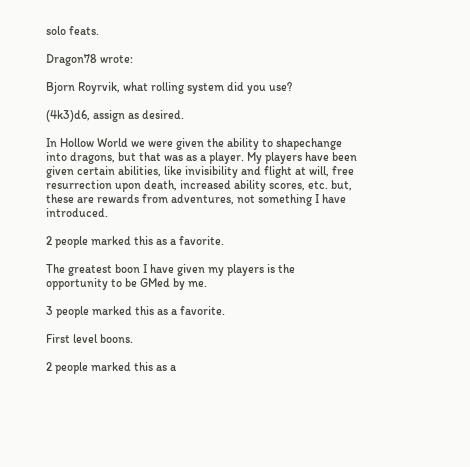solo feats.

Dragon78 wrote:

Bjorn Royrvik, what rolling system did you use?

(4k3)d6, assign as desired.

In Hollow World we were given the ability to shapechange into dragons, but that was as a player. My players have been given certain abilities, like invisibility and flight at will, free resurrection upon death, increased ability scores, etc. but, these are rewards from adventures, not something I have introduced.

2 people marked this as a favorite.

The greatest boon I have given my players is the opportunity to be GMed by me.

3 people marked this as a favorite.

First level boons.

2 people marked this as a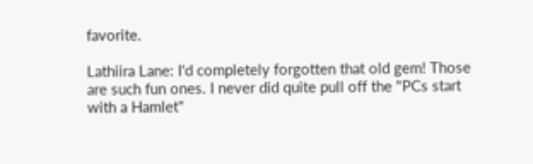favorite.

Lathiira Lane: I'd completely forgotten that old gem! Those are such fun ones. I never did quite pull off the "PCs start with a Hamlet"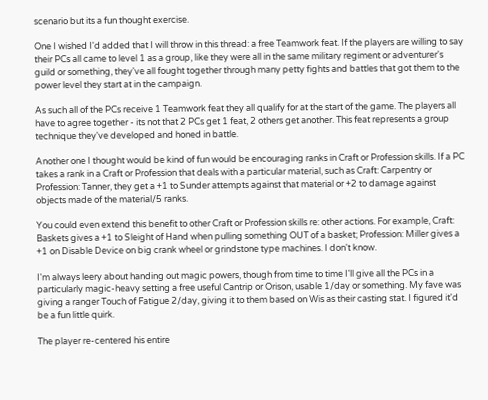scenario but its a fun thought exercise.

One I wished I'd added that I will throw in this thread: a free Teamwork feat. If the players are willing to say their PCs all came to level 1 as a group, like they were all in the same military regiment or adventurer's guild or something, they've all fought together through many petty fights and battles that got them to the power level they start at in the campaign.

As such all of the PCs receive 1 Teamwork feat they all qualify for at the start of the game. The players all have to agree together - its not that 2 PCs get 1 feat, 2 others get another. This feat represents a group technique they've developed and honed in battle.

Another one I thought would be kind of fun would be encouraging ranks in Craft or Profession skills. If a PC takes a rank in a Craft or Profession that deals with a particular material, such as Craft: Carpentry or Profession: Tanner, they get a +1 to Sunder attempts against that material or +2 to damage against objects made of the material/5 ranks.

You could even extend this benefit to other Craft or Profession skills re: other actions. For example, Craft: Baskets gives a +1 to Sleight of Hand when pulling something OUT of a basket; Profession: Miller gives a +1 on Disable Device on big crank wheel or grindstone type machines. I don't know.

I'm always leery about handing out magic powers, though from time to time I'll give all the PCs in a particularly magic-heavy setting a free useful Cantrip or Orison, usable 1/day or something. My fave was giving a ranger Touch of Fatigue 2/day, giving it to them based on Wis as their casting stat. I figured it'd be a fun little quirk.

The player re-centered his entire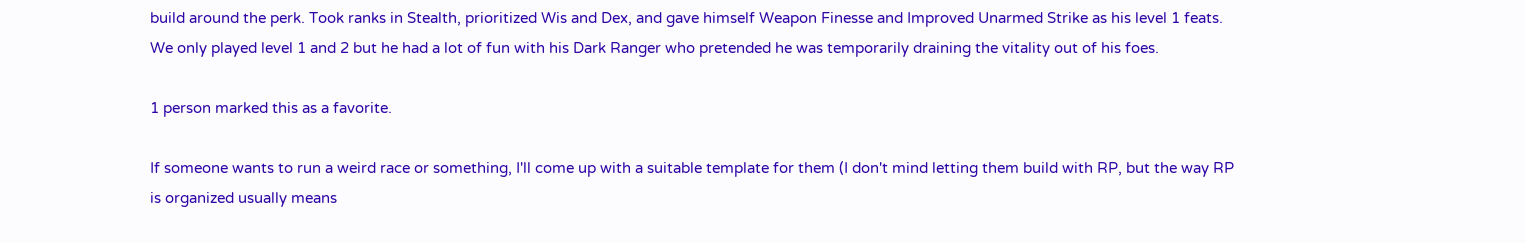build around the perk. Took ranks in Stealth, prioritized Wis and Dex, and gave himself Weapon Finesse and Improved Unarmed Strike as his level 1 feats. We only played level 1 and 2 but he had a lot of fun with his Dark Ranger who pretended he was temporarily draining the vitality out of his foes.

1 person marked this as a favorite.

If someone wants to run a weird race or something, I'll come up with a suitable template for them (I don't mind letting them build with RP, but the way RP is organized usually means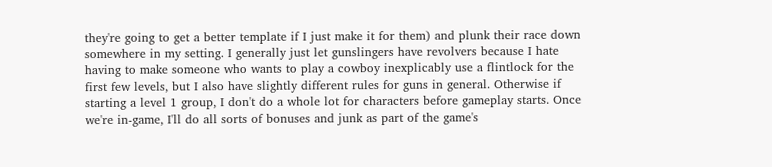they're going to get a better template if I just make it for them) and plunk their race down somewhere in my setting. I generally just let gunslingers have revolvers because I hate having to make someone who wants to play a cowboy inexplicably use a flintlock for the first few levels, but I also have slightly different rules for guns in general. Otherwise if starting a level 1 group, I don't do a whole lot for characters before gameplay starts. Once we're in-game, I'll do all sorts of bonuses and junk as part of the game's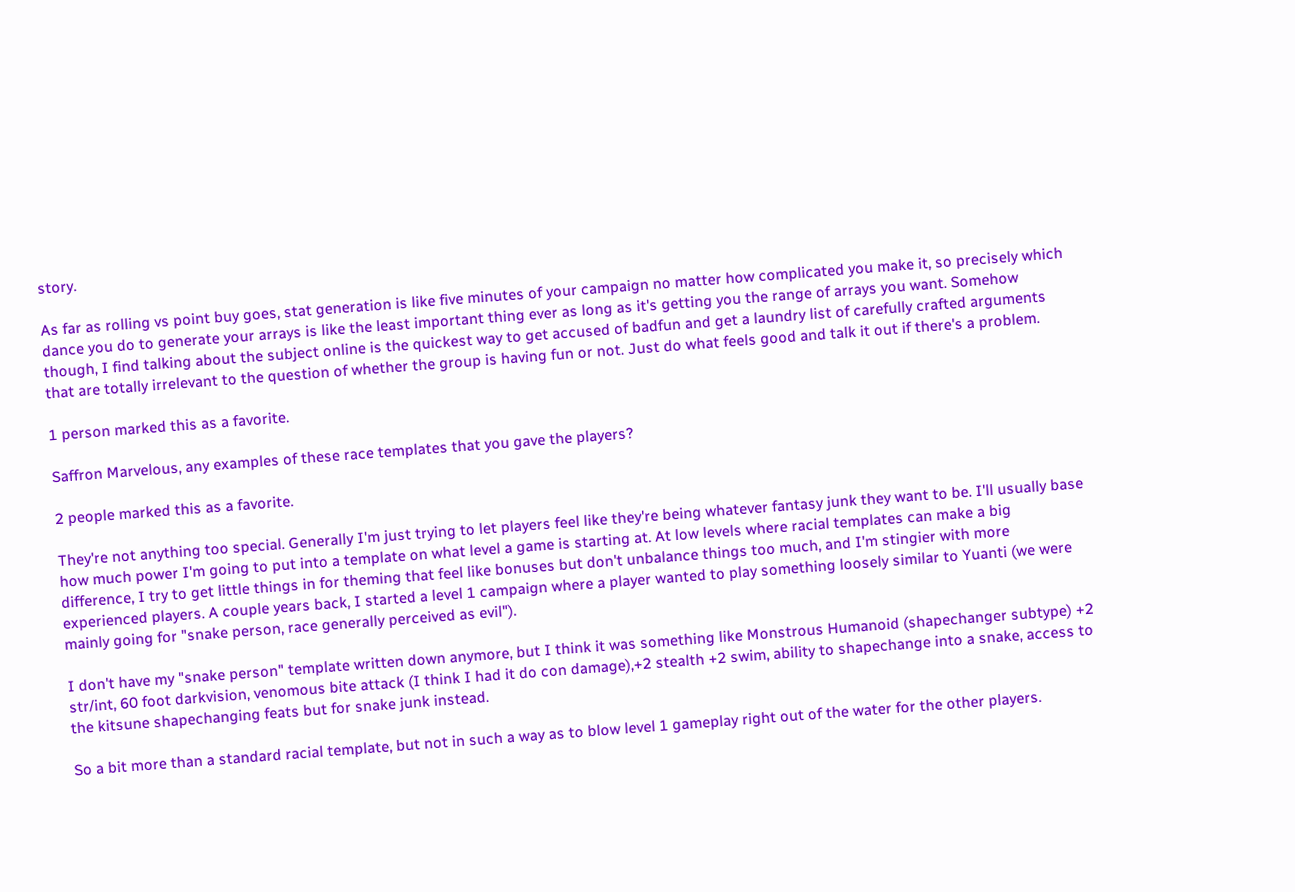story.

As far as rolling vs point buy goes, stat generation is like five minutes of your campaign no matter how complicated you make it, so precisely which dance you do to generate your arrays is like the least important thing ever as long as it's getting you the range of arrays you want. Somehow though, I find talking about the subject online is the quickest way to get accused of badfun and get a laundry list of carefully crafted arguments that are totally irrelevant to the question of whether the group is having fun or not. Just do what feels good and talk it out if there's a problem.

1 person marked this as a favorite.

Saffron Marvelous, any examples of these race templates that you gave the players?

2 people marked this as a favorite.

They're not anything too special. Generally I'm just trying to let players feel like they're being whatever fantasy junk they want to be. I'll usually base how much power I'm going to put into a template on what level a game is starting at. At low levels where racial templates can make a big difference, I try to get little things in for theming that feel like bonuses but don't unbalance things too much, and I'm stingier with more experienced players. A couple years back, I started a level 1 campaign where a player wanted to play something loosely similar to Yuanti (we were mainly going for "snake person, race generally perceived as evil").

I don't have my "snake person" template written down anymore, but I think it was something like Monstrous Humanoid (shapechanger subtype) +2 str/int, 60 foot darkvision, venomous bite attack (I think I had it do con damage),+2 stealth +2 swim, ability to shapechange into a snake, access to the kitsune shapechanging feats but for snake junk instead.

So a bit more than a standard racial template, but not in such a way as to blow level 1 gameplay right out of the water for the other players.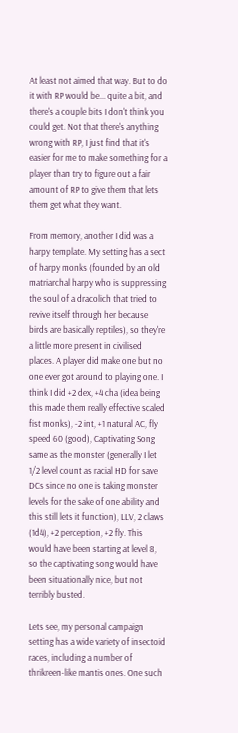At least not aimed that way. But to do it with RP would be... quite a bit, and there's a couple bits I don't think you could get. Not that there's anything wrong with RP, I just find that it's easier for me to make something for a player than try to figure out a fair amount of RP to give them that lets them get what they want.

From memory, another I did was a harpy template. My setting has a sect of harpy monks (founded by an old matriarchal harpy who is suppressing the soul of a dracolich that tried to revive itself through her because birds are basically reptiles), so they're a little more present in civilised places. A player did make one but no one ever got around to playing one. I think I did +2 dex, +4 cha (idea being this made them really effective scaled fist monks), -2 int, +1 natural AC, fly speed 60 (good), Captivating Song same as the monster (generally I let 1/2 level count as racial HD for save DCs since no one is taking monster levels for the sake of one ability and this still lets it function), LLV, 2 claws (1d4), +2 perception, +2 fly. This would have been starting at level 8, so the captivating song would have been situationally nice, but not terribly busted.

Lets see, my personal campaign setting has a wide variety of insectoid races, including a number of thrikreen-like mantis ones. One such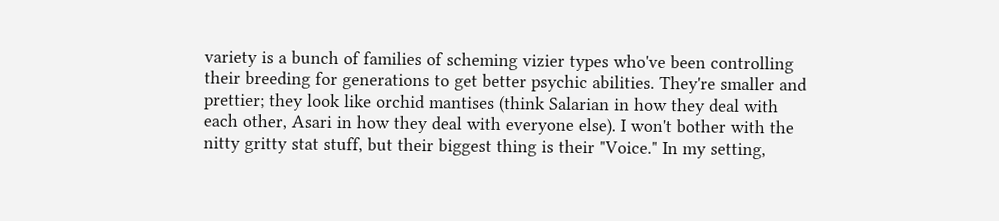variety is a bunch of families of scheming vizier types who've been controlling their breeding for generations to get better psychic abilities. They're smaller and prettier; they look like orchid mantises (think Salarian in how they deal with each other, Asari in how they deal with everyone else). I won't bother with the nitty gritty stat stuff, but their biggest thing is their "Voice." In my setting,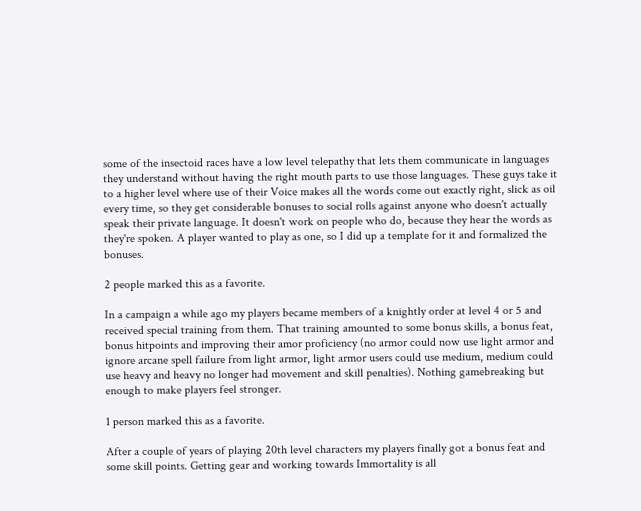some of the insectoid races have a low level telepathy that lets them communicate in languages they understand without having the right mouth parts to use those languages. These guys take it to a higher level where use of their Voice makes all the words come out exactly right, slick as oil every time, so they get considerable bonuses to social rolls against anyone who doesn't actually speak their private language. It doesn't work on people who do, because they hear the words as they're spoken. A player wanted to play as one, so I did up a template for it and formalized the bonuses.

2 people marked this as a favorite.

In a campaign a while ago my players became members of a knightly order at level 4 or 5 and received special training from them. That training amounted to some bonus skills, a bonus feat, bonus hitpoints and improving their amor proficiency (no armor could now use light armor and ignore arcane spell failure from light armor, light armor users could use medium, medium could use heavy and heavy no longer had movement and skill penalties). Nothing gamebreaking but enough to make players feel stronger.

1 person marked this as a favorite.

After a couple of years of playing 20th level characters my players finally got a bonus feat and some skill points. Getting gear and working towards Immortality is all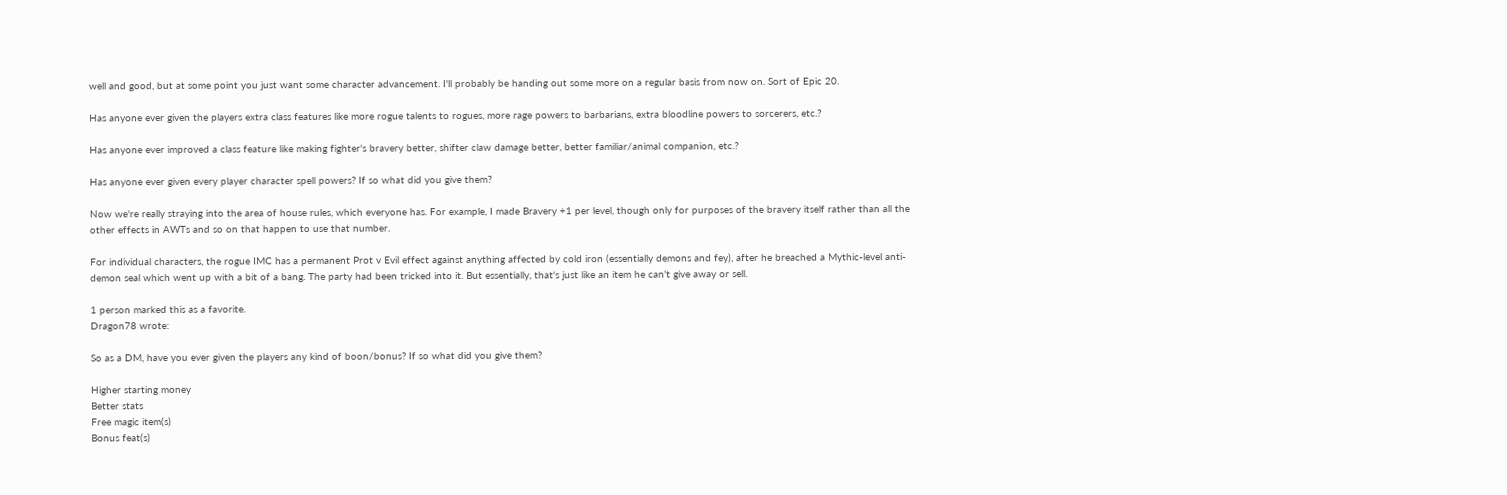well and good, but at some point you just want some character advancement. I'll probably be handing out some more on a regular basis from now on. Sort of Epic 20.

Has anyone ever given the players extra class features like more rogue talents to rogues, more rage powers to barbarians, extra bloodline powers to sorcerers, etc.?

Has anyone ever improved a class feature like making fighter's bravery better, shifter claw damage better, better familiar/animal companion, etc.?

Has anyone ever given every player character spell powers? If so what did you give them?

Now we're really straying into the area of house rules, which everyone has. For example, I made Bravery +1 per level, though only for purposes of the bravery itself rather than all the other effects in AWTs and so on that happen to use that number.

For individual characters, the rogue IMC has a permanent Prot v Evil effect against anything affected by cold iron (essentially demons and fey), after he breached a Mythic-level anti-demon seal which went up with a bit of a bang. The party had been tricked into it. But essentially, that's just like an item he can't give away or sell.

1 person marked this as a favorite.
Dragon78 wrote:

So as a DM, have you ever given the players any kind of boon/bonus? If so what did you give them?

Higher starting money
Better stats
Free magic item(s)
Bonus feat(s)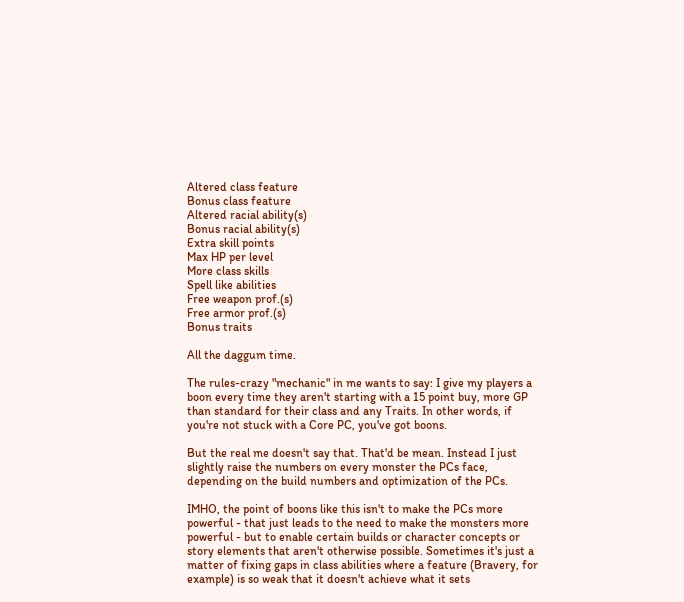Altered class feature
Bonus class feature
Altered racial ability(s)
Bonus racial ability(s)
Extra skill points
Max HP per level
More class skills
Spell like abilities
Free weapon prof.(s)
Free armor prof.(s)
Bonus traits

All the daggum time.

The rules-crazy "mechanic" in me wants to say: I give my players a boon every time they aren't starting with a 15 point buy, more GP than standard for their class and any Traits. In other words, if you're not stuck with a Core PC, you've got boons.

But the real me doesn't say that. That'd be mean. Instead I just slightly raise the numbers on every monster the PCs face, depending on the build numbers and optimization of the PCs.

IMHO, the point of boons like this isn't to make the PCs more powerful - that just leads to the need to make the monsters more powerful - but to enable certain builds or character concepts or story elements that aren't otherwise possible. Sometimes it's just a matter of fixing gaps in class abilities where a feature (Bravery, for example) is so weak that it doesn't achieve what it sets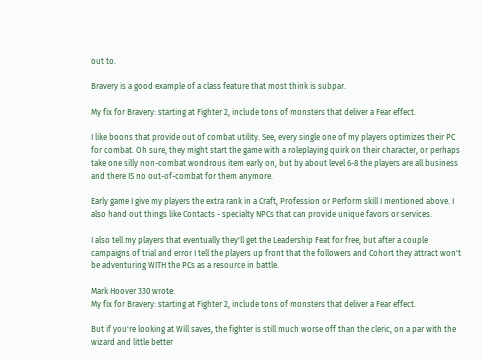out to.

Bravery is a good example of a class feature that most think is subpar.

My fix for Bravery: starting at Fighter 2, include tons of monsters that deliver a Fear effect.

I like boons that provide out of combat utility. See, every single one of my players optimizes their PC for combat. Oh sure, they might start the game with a roleplaying quirk on their character, or perhaps take one silly non-combat wondrous item early on, but by about level 6-8 the players are all business and there IS no out-of-combat for them anymore.

Early game I give my players the extra rank in a Craft, Profession or Perform skill I mentioned above. I also hand out things like Contacts - specialty NPCs that can provide unique favors or services.

I also tell my players that eventually they'll get the Leadership Feat for free, but after a couple campaigns of trial and error I tell the players up front that the followers and Cohort they attract won't be adventuring WITH the PCs as a resource in battle.

Mark Hoover 330 wrote:
My fix for Bravery: starting at Fighter 2, include tons of monsters that deliver a Fear effect.

But if you're looking at Will saves, the fighter is still much worse off than the cleric, on a par with the wizard and little better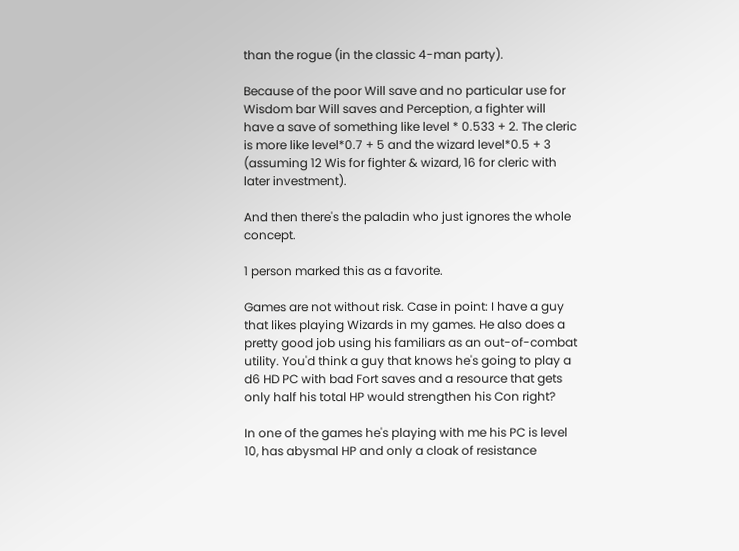than the rogue (in the classic 4-man party).

Because of the poor Will save and no particular use for Wisdom bar Will saves and Perception, a fighter will have a save of something like level * 0.533 + 2. The cleric is more like level*0.7 + 5 and the wizard level*0.5 + 3 (assuming 12 Wis for fighter & wizard, 16 for cleric with later investment).

And then there's the paladin who just ignores the whole concept.

1 person marked this as a favorite.

Games are not without risk. Case in point: I have a guy that likes playing Wizards in my games. He also does a pretty good job using his familiars as an out-of-combat utility. You'd think a guy that knows he's going to play a d6 HD PC with bad Fort saves and a resource that gets only half his total HP would strengthen his Con right?

In one of the games he's playing with me his PC is level 10, has abysmal HP and only a cloak of resistance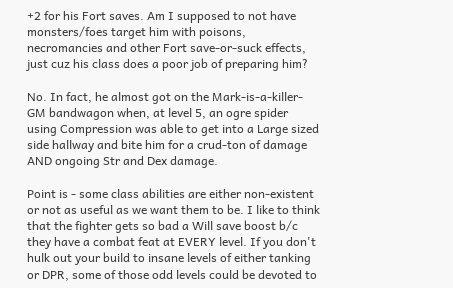+2 for his Fort saves. Am I supposed to not have monsters/foes target him with poisons, necromancies and other Fort save-or-suck effects, just cuz his class does a poor job of preparing him?

No. In fact, he almost got on the Mark-is-a-killer-GM bandwagon when, at level 5, an ogre spider using Compression was able to get into a Large sized side hallway and bite him for a crud-ton of damage AND ongoing Str and Dex damage.

Point is - some class abilities are either non-existent or not as useful as we want them to be. I like to think that the fighter gets so bad a Will save boost b/c they have a combat feat at EVERY level. If you don't hulk out your build to insane levels of either tanking or DPR, some of those odd levels could be devoted to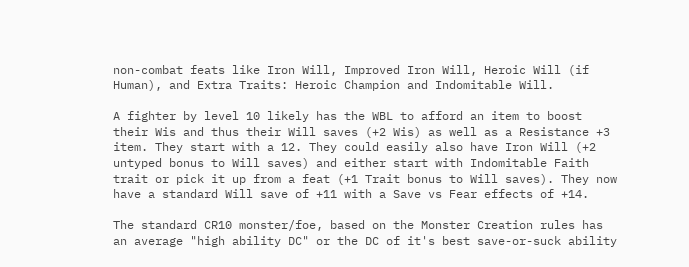non-combat feats like Iron Will, Improved Iron Will, Heroic Will (if Human), and Extra Traits: Heroic Champion and Indomitable Will.

A fighter by level 10 likely has the WBL to afford an item to boost their Wis and thus their Will saves (+2 Wis) as well as a Resistance +3 item. They start with a 12. They could easily also have Iron Will (+2 untyped bonus to Will saves) and either start with Indomitable Faith trait or pick it up from a feat (+1 Trait bonus to Will saves). They now have a standard Will save of +11 with a Save vs Fear effects of +14.

The standard CR10 monster/foe, based on the Monster Creation rules has an average "high ability DC" or the DC of it's best save-or-suck ability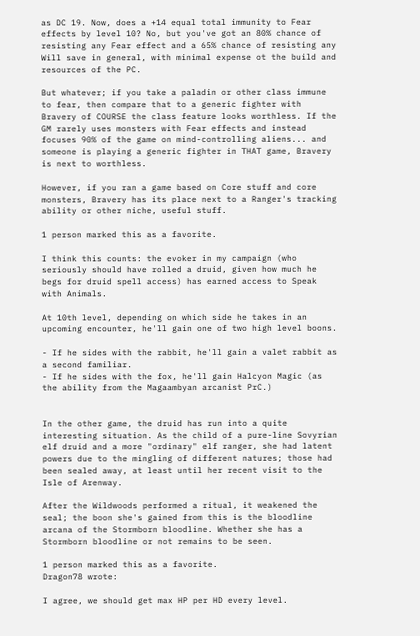as DC 19. Now, does a +14 equal total immunity to Fear effects by level 10? No, but you've got an 80% chance of resisting any Fear effect and a 65% chance of resisting any Will save in general, with minimal expense ot the build and resources of the PC.

But whatever; if you take a paladin or other class immune to fear, then compare that to a generic fighter with Bravery of COURSE the class feature looks worthless. If the GM rarely uses monsters with Fear effects and instead focuses 90% of the game on mind-controlling aliens... and someone is playing a generic fighter in THAT game, Bravery is next to worthless.

However, if you ran a game based on Core stuff and core monsters, Bravery has its place next to a Ranger's tracking ability or other niche, useful stuff.

1 person marked this as a favorite.

I think this counts: the evoker in my campaign (who seriously should have rolled a druid, given how much he begs for druid spell access) has earned access to Speak with Animals.

At 10th level, depending on which side he takes in an upcoming encounter, he'll gain one of two high level boons.

- If he sides with the rabbit, he'll gain a valet rabbit as a second familiar.
- If he sides with the fox, he'll gain Halcyon Magic (as the ability from the Magaambyan arcanist PrC.)


In the other game, the druid has run into a quite interesting situation. As the child of a pure-line Sovyrian elf druid and a more "ordinary" elf ranger, she had latent powers due to the mingling of different natures; those had been sealed away, at least until her recent visit to the Isle of Arenway.

After the Wildwoods performed a ritual, it weakened the seal; the boon she's gained from this is the bloodline arcana of the Stormborn bloodline. Whether she has a Stormborn bloodline or not remains to be seen.

1 person marked this as a favorite.
Dragon78 wrote:

I agree, we should get max HP per HD every level.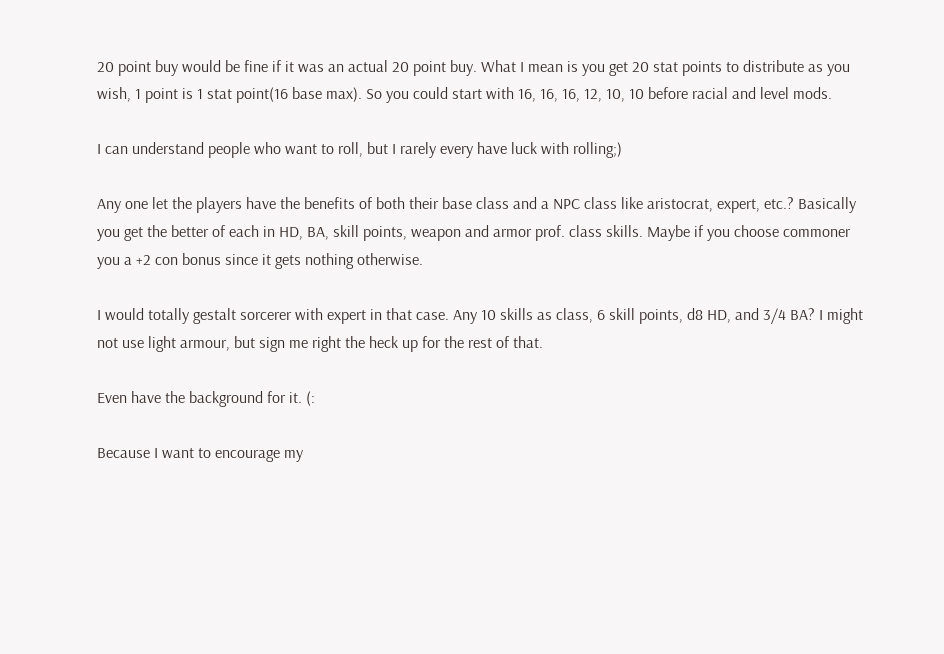20 point buy would be fine if it was an actual 20 point buy. What I mean is you get 20 stat points to distribute as you wish, 1 point is 1 stat point(16 base max). So you could start with 16, 16, 16, 12, 10, 10 before racial and level mods.

I can understand people who want to roll, but I rarely every have luck with rolling;)

Any one let the players have the benefits of both their base class and a NPC class like aristocrat, expert, etc.? Basically you get the better of each in HD, BA, skill points, weapon and armor prof. class skills. Maybe if you choose commoner you a +2 con bonus since it gets nothing otherwise.

I would totally gestalt sorcerer with expert in that case. Any 10 skills as class, 6 skill points, d8 HD, and 3/4 BA? I might not use light armour, but sign me right the heck up for the rest of that.

Even have the background for it. (:

Because I want to encourage my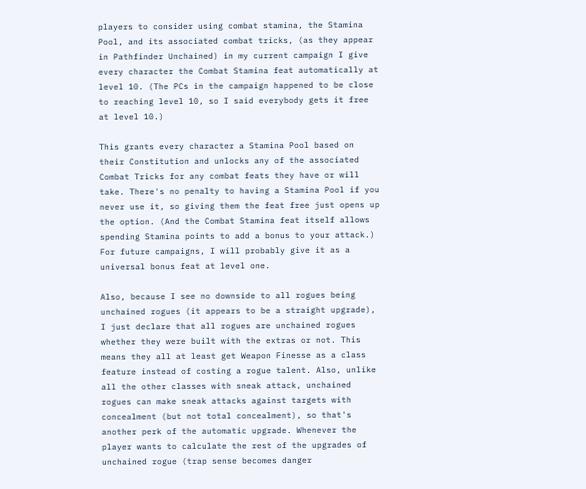players to consider using combat stamina, the Stamina Pool, and its associated combat tricks, (as they appear in Pathfinder Unchained) in my current campaign I give every character the Combat Stamina feat automatically at level 10. (The PCs in the campaign happened to be close to reaching level 10, so I said everybody gets it free at level 10.)

This grants every character a Stamina Pool based on their Constitution and unlocks any of the associated Combat Tricks for any combat feats they have or will take. There's no penalty to having a Stamina Pool if you never use it, so giving them the feat free just opens up the option. (And the Combat Stamina feat itself allows spending Stamina points to add a bonus to your attack.) For future campaigns, I will probably give it as a universal bonus feat at level one.

Also, because I see no downside to all rogues being unchained rogues (it appears to be a straight upgrade), I just declare that all rogues are unchained rogues whether they were built with the extras or not. This means they all at least get Weapon Finesse as a class feature instead of costing a rogue talent. Also, unlike all the other classes with sneak attack, unchained rogues can make sneak attacks against targets with concealment (but not total concealment), so that's another perk of the automatic upgrade. Whenever the player wants to calculate the rest of the upgrades of unchained rogue (trap sense becomes danger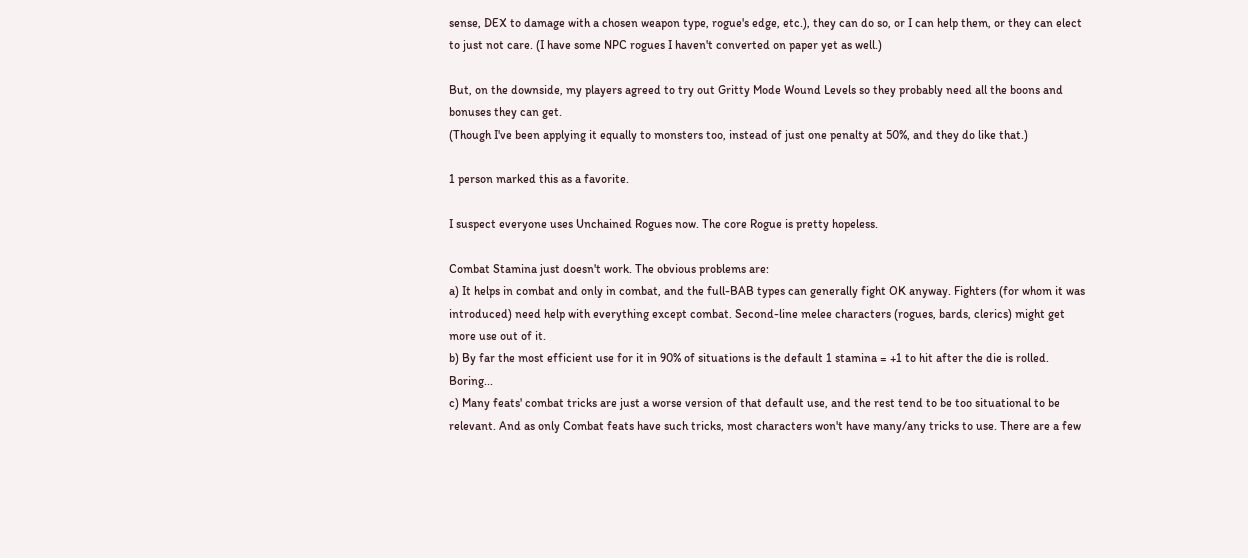sense, DEX to damage with a chosen weapon type, rogue's edge, etc.), they can do so, or I can help them, or they can elect to just not care. (I have some NPC rogues I haven't converted on paper yet as well.)

But, on the downside, my players agreed to try out Gritty Mode Wound Levels so they probably need all the boons and bonuses they can get.
(Though I've been applying it equally to monsters too, instead of just one penalty at 50%, and they do like that.)

1 person marked this as a favorite.

I suspect everyone uses Unchained Rogues now. The core Rogue is pretty hopeless.

Combat Stamina just doesn't work. The obvious problems are:
a) It helps in combat and only in combat, and the full-BAB types can generally fight OK anyway. Fighters (for whom it was introduced) need help with everything except combat. Second-line melee characters (rogues, bards, clerics) might get more use out of it.
b) By far the most efficient use for it in 90% of situations is the default 1 stamina = +1 to hit after the die is rolled. Boring...
c) Many feats' combat tricks are just a worse version of that default use, and the rest tend to be too situational to be relevant. And as only Combat feats have such tricks, most characters won't have many/any tricks to use. There are a few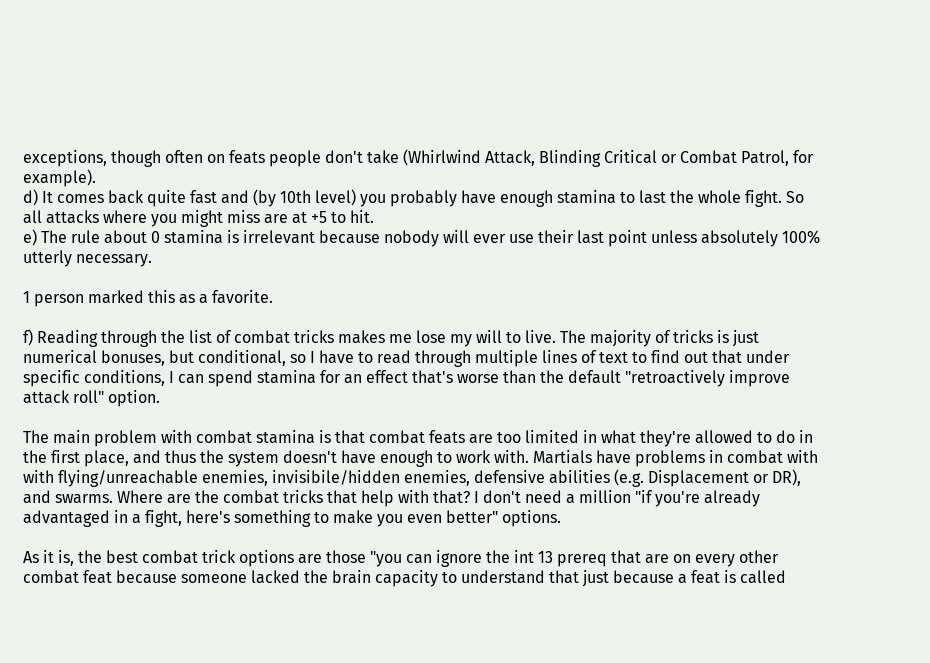exceptions, though often on feats people don't take (Whirlwind Attack, Blinding Critical or Combat Patrol, for example).
d) It comes back quite fast and (by 10th level) you probably have enough stamina to last the whole fight. So all attacks where you might miss are at +5 to hit.
e) The rule about 0 stamina is irrelevant because nobody will ever use their last point unless absolutely 100% utterly necessary.

1 person marked this as a favorite.

f) Reading through the list of combat tricks makes me lose my will to live. The majority of tricks is just numerical bonuses, but conditional, so I have to read through multiple lines of text to find out that under specific conditions, I can spend stamina for an effect that's worse than the default "retroactively improve attack roll" option.

The main problem with combat stamina is that combat feats are too limited in what they're allowed to do in the first place, and thus the system doesn't have enough to work with. Martials have problems in combat with with flying/unreachable enemies, invisibile/hidden enemies, defensive abilities (e.g. Displacement or DR), and swarms. Where are the combat tricks that help with that? I don't need a million "if you're already advantaged in a fight, here's something to make you even better" options.

As it is, the best combat trick options are those "you can ignore the int 13 prereq that are on every other combat feat because someone lacked the brain capacity to understand that just because a feat is called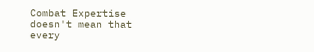Combat Expertise doesn't mean that every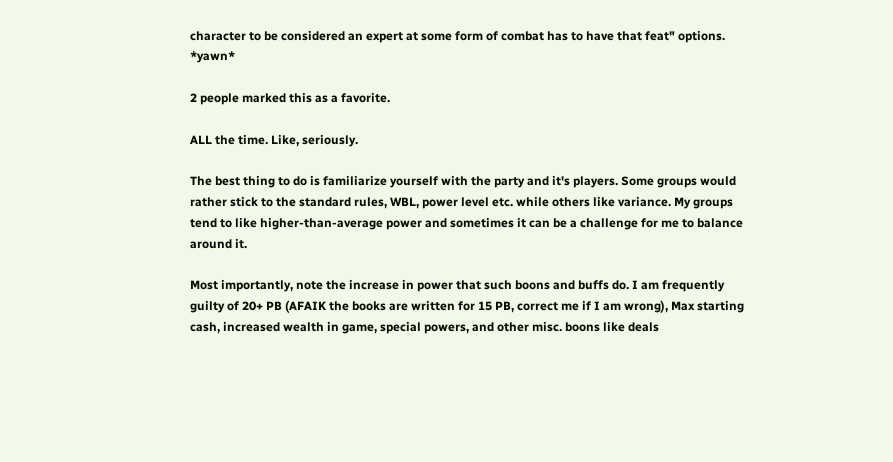character to be considered an expert at some form of combat has to have that feat" options. *yawn*

2 people marked this as a favorite.

ALL the time. Like, seriously.

The best thing to do is familiarize yourself with the party and it's players. Some groups would rather stick to the standard rules, WBL, power level etc. while others like variance. My groups tend to like higher-than-average power and sometimes it can be a challenge for me to balance around it.

Most importantly, note the increase in power that such boons and buffs do. I am frequently guilty of 20+ PB (AFAIK the books are written for 15 PB, correct me if I am wrong), Max starting cash, increased wealth in game, special powers, and other misc. boons like deals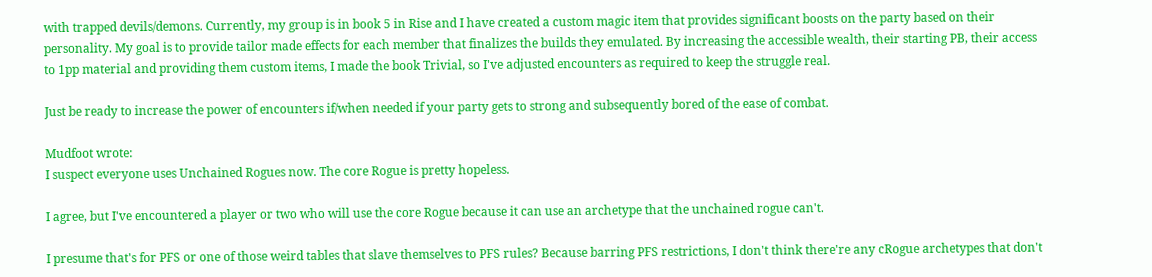with trapped devils/demons. Currently, my group is in book 5 in Rise and I have created a custom magic item that provides significant boosts on the party based on their personality. My goal is to provide tailor made effects for each member that finalizes the builds they emulated. By increasing the accessible wealth, their starting PB, their access to 1pp material and providing them custom items, I made the book Trivial, so I've adjusted encounters as required to keep the struggle real.

Just be ready to increase the power of encounters if/when needed if your party gets to strong and subsequently bored of the ease of combat.

Mudfoot wrote:
I suspect everyone uses Unchained Rogues now. The core Rogue is pretty hopeless.

I agree, but I've encountered a player or two who will use the core Rogue because it can use an archetype that the unchained rogue can't.

I presume that's for PFS or one of those weird tables that slave themselves to PFS rules? Because barring PFS restrictions, I don't think there're any cRogue archetypes that don't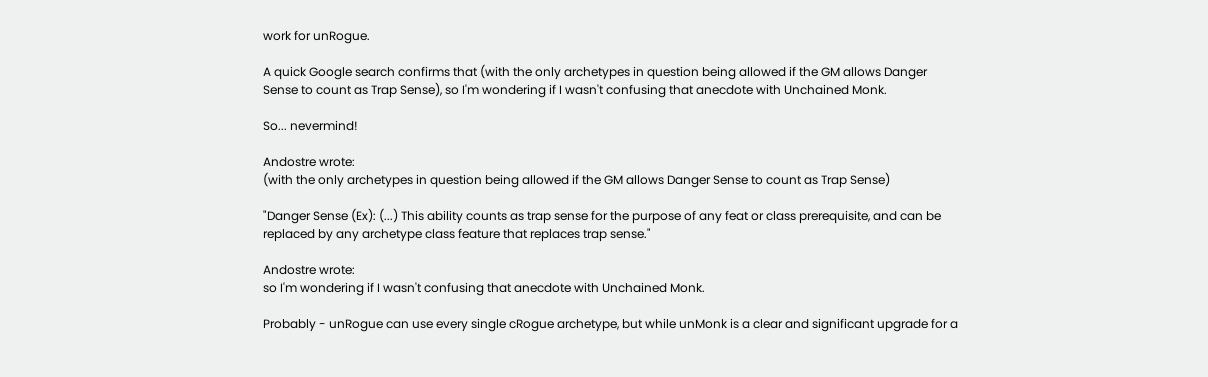work for unRogue.

A quick Google search confirms that (with the only archetypes in question being allowed if the GM allows Danger Sense to count as Trap Sense), so I'm wondering if I wasn't confusing that anecdote with Unchained Monk.

So... nevermind!

Andostre wrote:
(with the only archetypes in question being allowed if the GM allows Danger Sense to count as Trap Sense)

"Danger Sense (Ex): (...) This ability counts as trap sense for the purpose of any feat or class prerequisite, and can be replaced by any archetype class feature that replaces trap sense."

Andostre wrote:
so I'm wondering if I wasn't confusing that anecdote with Unchained Monk.

Probably - unRogue can use every single cRogue archetype, but while unMonk is a clear and significant upgrade for a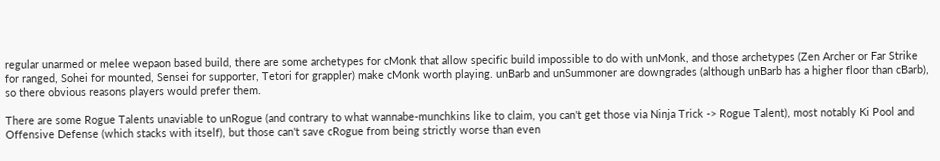regular unarmed or melee wepaon based build, there are some archetypes for cMonk that allow specific build impossible to do with unMonk, and those archetypes (Zen Archer or Far Strike for ranged, Sohei for mounted, Sensei for supporter, Tetori for grappler) make cMonk worth playing. unBarb and unSummoner are downgrades (although unBarb has a higher floor than cBarb), so there obvious reasons players would prefer them.

There are some Rogue Talents unaviable to unRogue (and contrary to what wannabe-munchkins like to claim, you can't get those via Ninja Trick -> Rogue Talent), most notably Ki Pool and Offensive Defense (which stacks with itself), but those can't save cRogue from being strictly worse than even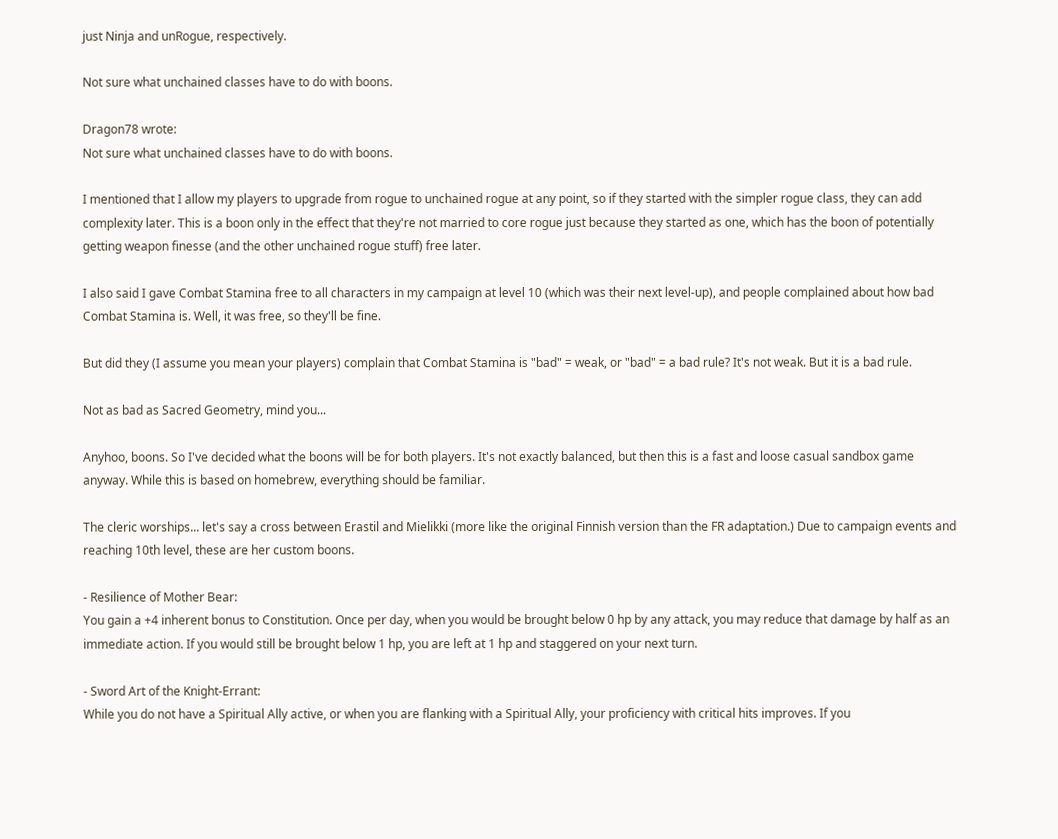just Ninja and unRogue, respectively.

Not sure what unchained classes have to do with boons.

Dragon78 wrote:
Not sure what unchained classes have to do with boons.

I mentioned that I allow my players to upgrade from rogue to unchained rogue at any point, so if they started with the simpler rogue class, they can add complexity later. This is a boon only in the effect that they're not married to core rogue just because they started as one, which has the boon of potentially getting weapon finesse (and the other unchained rogue stuff) free later.

I also said I gave Combat Stamina free to all characters in my campaign at level 10 (which was their next level-up), and people complained about how bad Combat Stamina is. Well, it was free, so they'll be fine.

But did they (I assume you mean your players) complain that Combat Stamina is "bad" = weak, or "bad" = a bad rule? It's not weak. But it is a bad rule.

Not as bad as Sacred Geometry, mind you...

Anyhoo, boons. So I've decided what the boons will be for both players. It's not exactly balanced, but then this is a fast and loose casual sandbox game anyway. While this is based on homebrew, everything should be familiar.

The cleric worships... let's say a cross between Erastil and Mielikki (more like the original Finnish version than the FR adaptation.) Due to campaign events and reaching 10th level, these are her custom boons.

- Resilience of Mother Bear:
You gain a +4 inherent bonus to Constitution. Once per day, when you would be brought below 0 hp by any attack, you may reduce that damage by half as an immediate action. If you would still be brought below 1 hp, you are left at 1 hp and staggered on your next turn.

- Sword Art of the Knight-Errant:
While you do not have a Spiritual Ally active, or when you are flanking with a Spiritual Ally, your proficiency with critical hits improves. If you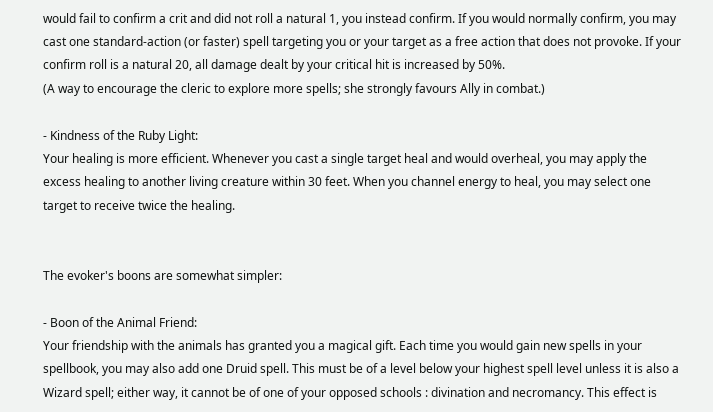would fail to confirm a crit and did not roll a natural 1, you instead confirm. If you would normally confirm, you may cast one standard-action (or faster) spell targeting you or your target as a free action that does not provoke. If your confirm roll is a natural 20, all damage dealt by your critical hit is increased by 50%.
(A way to encourage the cleric to explore more spells; she strongly favours Ally in combat.)

- Kindness of the Ruby Light:
Your healing is more efficient. Whenever you cast a single target heal and would overheal, you may apply the excess healing to another living creature within 30 feet. When you channel energy to heal, you may select one target to receive twice the healing.


The evoker's boons are somewhat simpler:

- Boon of the Animal Friend:
Your friendship with the animals has granted you a magical gift. Each time you would gain new spells in your spellbook, you may also add one Druid spell. This must be of a level below your highest spell level unless it is also a Wizard spell; either way, it cannot be of one of your opposed schools : divination and necromancy. This effect is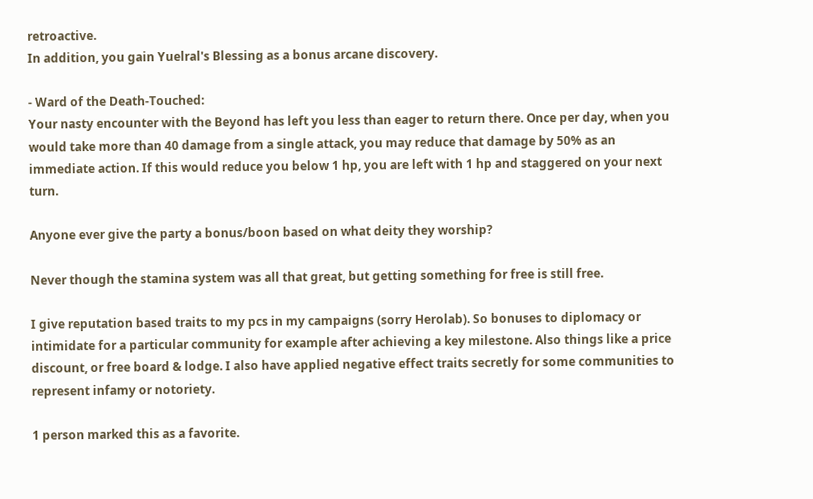retroactive.
In addition, you gain Yuelral's Blessing as a bonus arcane discovery.

- Ward of the Death-Touched:
Your nasty encounter with the Beyond has left you less than eager to return there. Once per day, when you would take more than 40 damage from a single attack, you may reduce that damage by 50% as an immediate action. If this would reduce you below 1 hp, you are left with 1 hp and staggered on your next turn.

Anyone ever give the party a bonus/boon based on what deity they worship?

Never though the stamina system was all that great, but getting something for free is still free.

I give reputation based traits to my pcs in my campaigns (sorry Herolab). So bonuses to diplomacy or intimidate for a particular community for example after achieving a key milestone. Also things like a price discount, or free board & lodge. I also have applied negative effect traits secretly for some communities to represent infamy or notoriety.

1 person marked this as a favorite.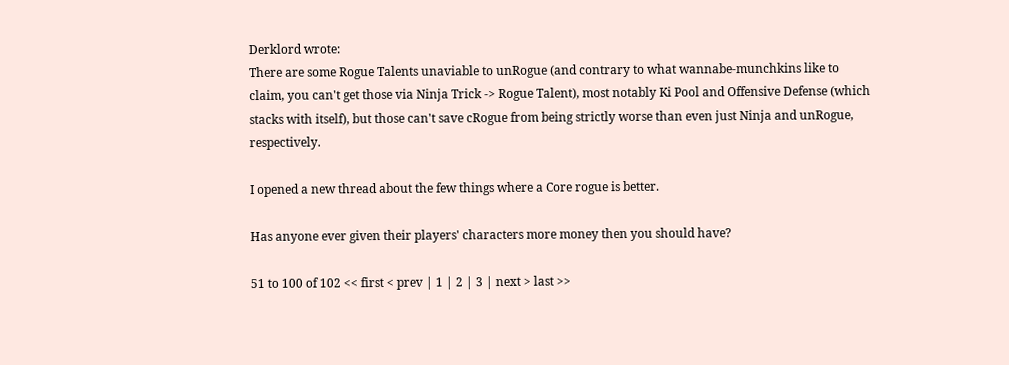Derklord wrote:
There are some Rogue Talents unaviable to unRogue (and contrary to what wannabe-munchkins like to claim, you can't get those via Ninja Trick -> Rogue Talent), most notably Ki Pool and Offensive Defense (which stacks with itself), but those can't save cRogue from being strictly worse than even just Ninja and unRogue, respectively.

I opened a new thread about the few things where a Core rogue is better.

Has anyone ever given their players' characters more money then you should have?

51 to 100 of 102 << first < prev | 1 | 2 | 3 | next > last >>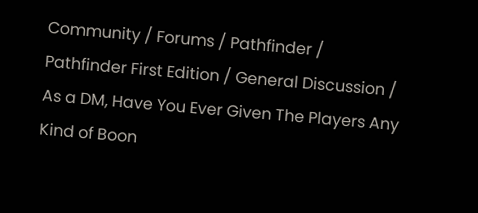Community / Forums / Pathfinder / Pathfinder First Edition / General Discussion / As a DM, Have You Ever Given The Players Any Kind of Boon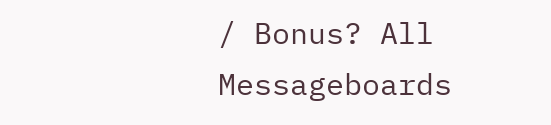/ Bonus? All Messageboards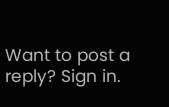Want to post a reply? Sign in.